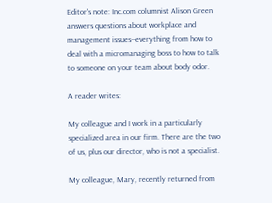Editor's note: Inc.com columnist Alison Green answers questions about workplace and management issues--everything from how to deal with a micromanaging boss to how to talk to someone on your team about body odor.

A reader writes:

My colleague and I work in a particularly specialized area in our firm. There are the two of us, plus our director, who is not a specialist.

My colleague, Mary, recently returned from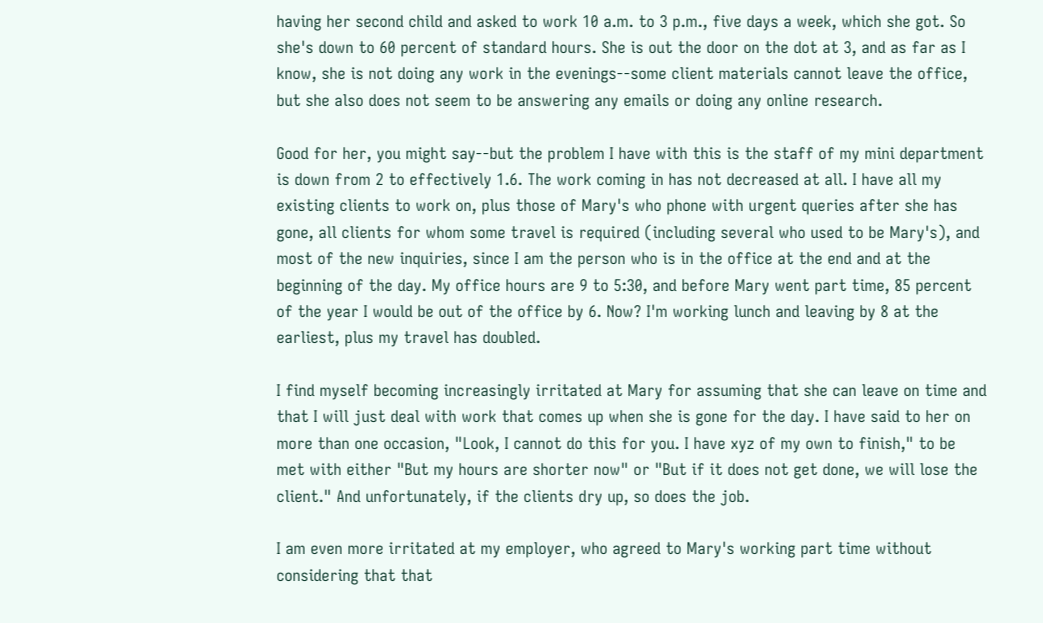having her second child and asked to work 10 a.m. to 3 p.m., five days a week, which she got. So she's down to 60 percent of standard hours. She is out the door on the dot at 3, and as far as I know, she is not doing any work in the evenings--some client materials cannot leave the office, but she also does not seem to be answering any emails or doing any online research.

Good for her, you might say--but the problem I have with this is the staff of my mini department is down from 2 to effectively 1.6. The work coming in has not decreased at all. I have all my existing clients to work on, plus those of Mary's who phone with urgent queries after she has gone, all clients for whom some travel is required (including several who used to be Mary's), and most of the new inquiries, since I am the person who is in the office at the end and at the beginning of the day. My office hours are 9 to 5:30, and before Mary went part time, 85 percent of the year I would be out of the office by 6. Now? I'm working lunch and leaving by 8 at the earliest, plus my travel has doubled.

I find myself becoming increasingly irritated at Mary for assuming that she can leave on time and that I will just deal with work that comes up when she is gone for the day. I have said to her on more than one occasion, "Look, I cannot do this for you. I have xyz of my own to finish," to be met with either "But my hours are shorter now" or "But if it does not get done, we will lose the client." And unfortunately, if the clients dry up, so does the job.

I am even more irritated at my employer, who agreed to Mary's working part time without considering that that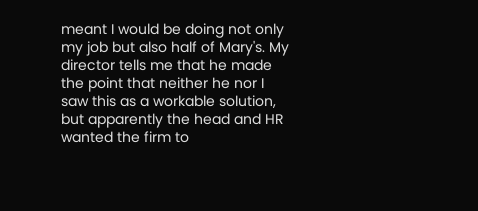meant I would be doing not only my job but also half of Mary's. My director tells me that he made the point that neither he nor I saw this as a workable solution, but apparently the head and HR wanted the firm to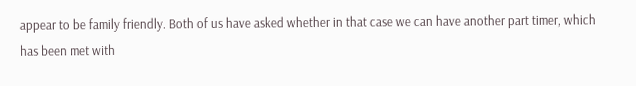appear to be family friendly. Both of us have asked whether in that case we can have another part timer, which has been met with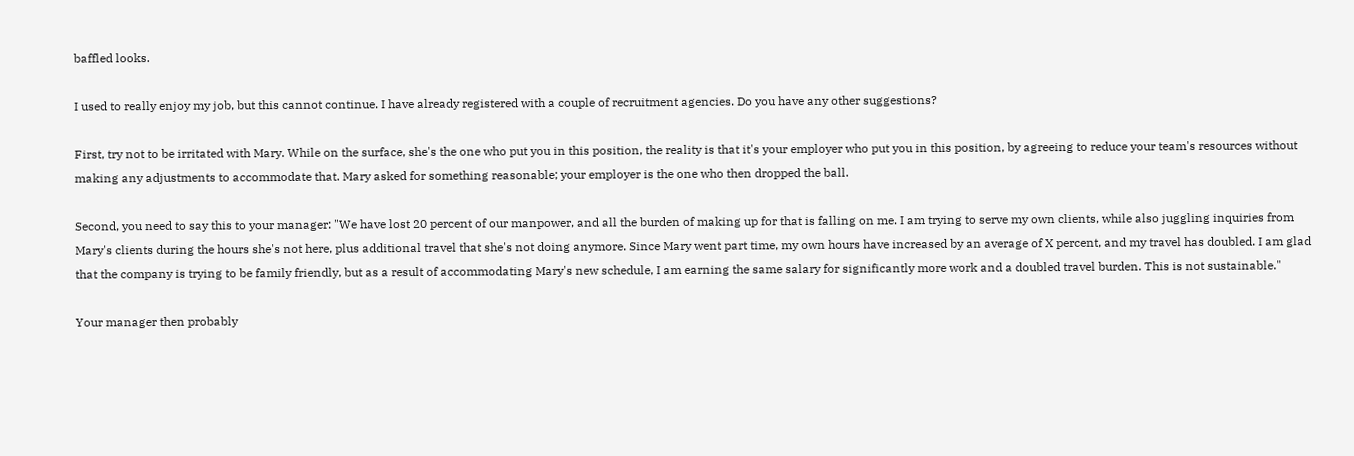baffled looks.

I used to really enjoy my job, but this cannot continue. I have already registered with a couple of recruitment agencies. Do you have any other suggestions?

First, try not to be irritated with Mary. While on the surface, she's the one who put you in this position, the reality is that it's your employer who put you in this position, by agreeing to reduce your team's resources without making any adjustments to accommodate that. Mary asked for something reasonable; your employer is the one who then dropped the ball.

Second, you need to say this to your manager: "We have lost 20 percent of our manpower, and all the burden of making up for that is falling on me. I am trying to serve my own clients, while also juggling inquiries from Mary's clients during the hours she's not here, plus additional travel that she's not doing anymore. Since Mary went part time, my own hours have increased by an average of X percent, and my travel has doubled. I am glad that the company is trying to be family friendly, but as a result of accommodating Mary's new schedule, I am earning the same salary for significantly more work and a doubled travel burden. This is not sustainable."

Your manager then probably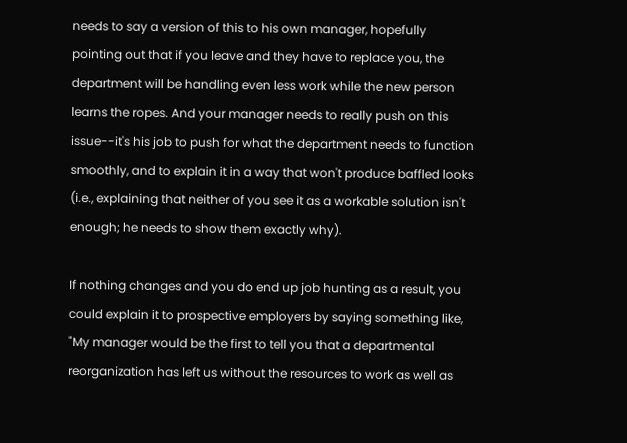needs to say a version of this to his own manager, hopefully pointing out that if you leave and they have to replace you, the department will be handling even less work while the new person learns the ropes. And your manager needs to really push on this issue--it's his job to push for what the department needs to function smoothly, and to explain it in a way that won't produce baffled looks (i.e., explaining that neither of you see it as a workable solution isn't enough; he needs to show them exactly why).

If nothing changes and you do end up job hunting as a result, you could explain it to prospective employers by saying something like, "My manager would be the first to tell you that a departmental reorganization has left us without the resources to work as well as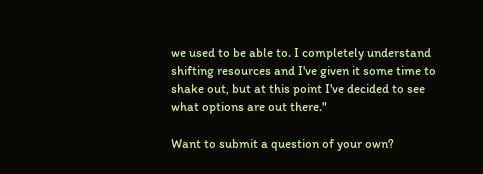we used to be able to. I completely understand shifting resources and I've given it some time to shake out, but at this point I've decided to see what options are out there."

Want to submit a question of your own?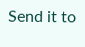Send it to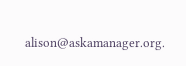alison@askamanager.org.